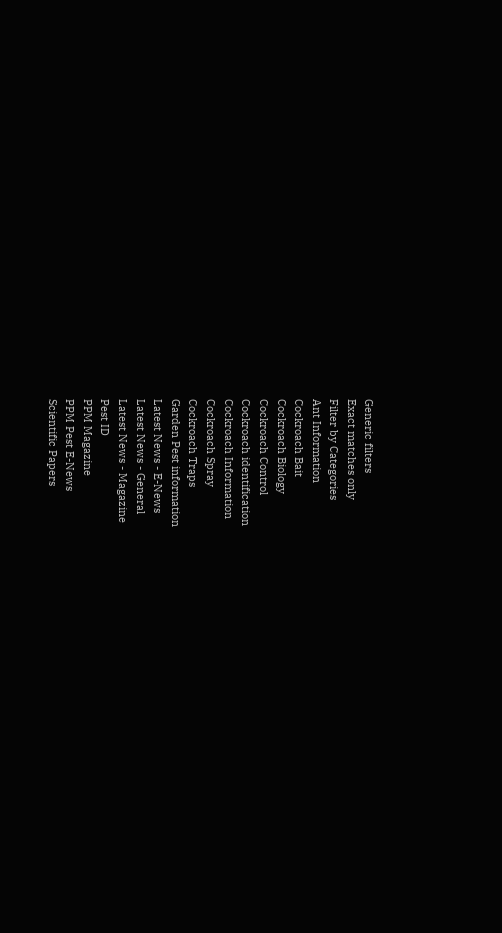Generic filters
Exact matches only
Filter by Categories
Ant Information
Cockroach Bait
Cockroach Biology
Cockroach Control
Cockroach identification
Cockroach Information
Cockroach Spray
Cockroach Traps
Garden Pest information
Latest News - E-News
Latest News - General
Latest News - Magazine
Pest ID
PPM Magazine
PPM Pest E-News
Scientific Papers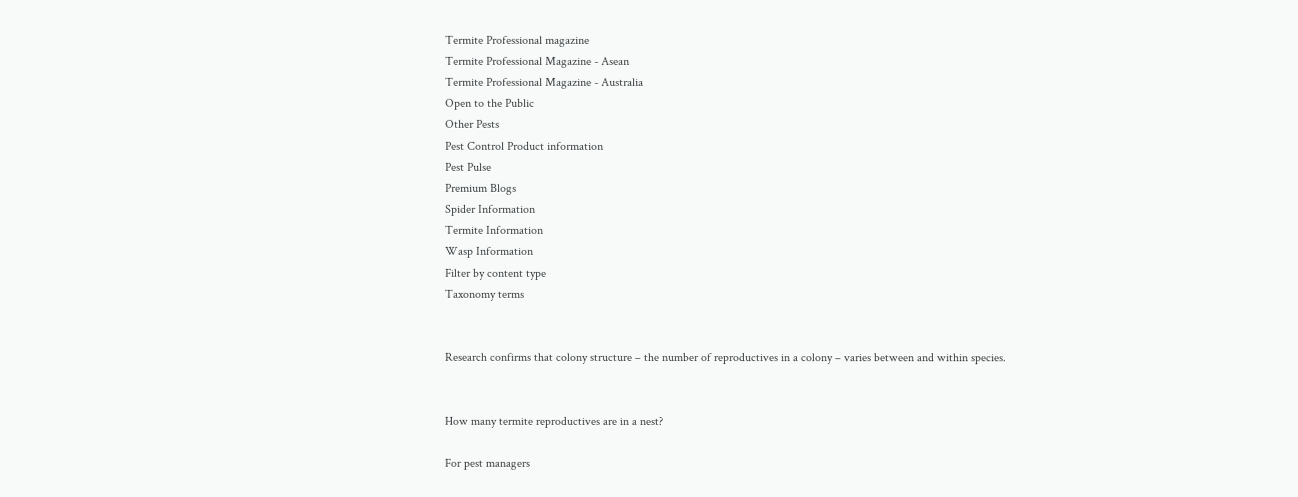Termite Professional magazine
Termite Professional Magazine - Asean
Termite Professional Magazine - Australia
Open to the Public
Other Pests
Pest Control Product information
Pest Pulse
Premium Blogs
Spider Information
Termite Information
Wasp Information
Filter by content type
Taxonomy terms


Research confirms that colony structure – the number of reproductives in a colony – varies between and within species.


How many termite reproductives are in a nest?

For pest managers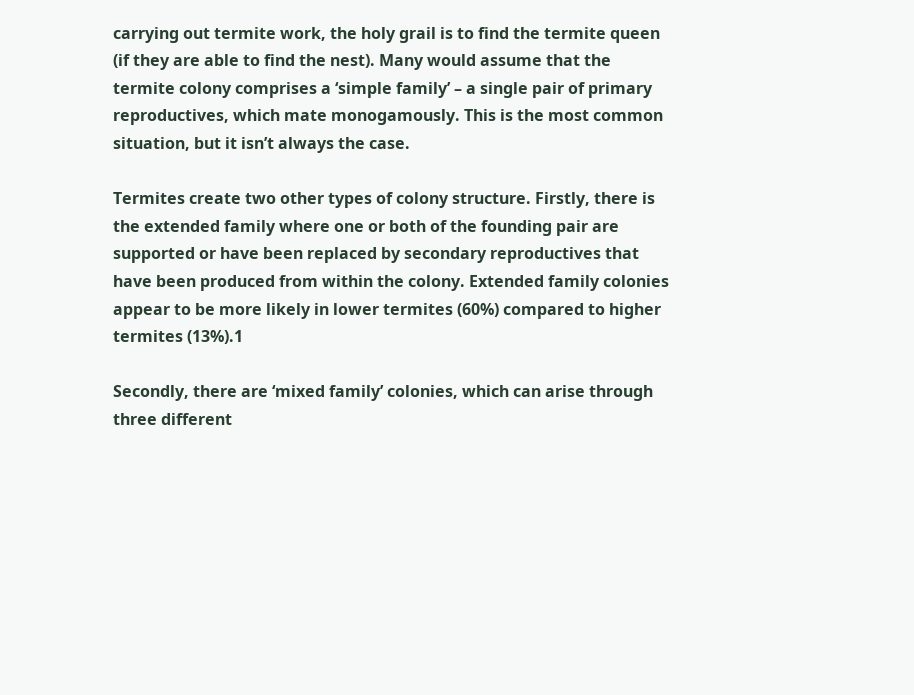carrying out termite work, the holy grail is to find the termite queen (if they are able to find the nest). Many would assume that the termite colony comprises a ‘simple family’ – a single pair of primary reproductives, which mate monogamously. This is the most common situation, but it isn’t always the case.

Termites create two other types of colony structure. Firstly, there is the extended family where one or both of the founding pair are supported or have been replaced by secondary reproductives that have been produced from within the colony. Extended family colonies appear to be more likely in lower termites (60%) compared to higher termites (13%).1

Secondly, there are ‘mixed family’ colonies, which can arise through three different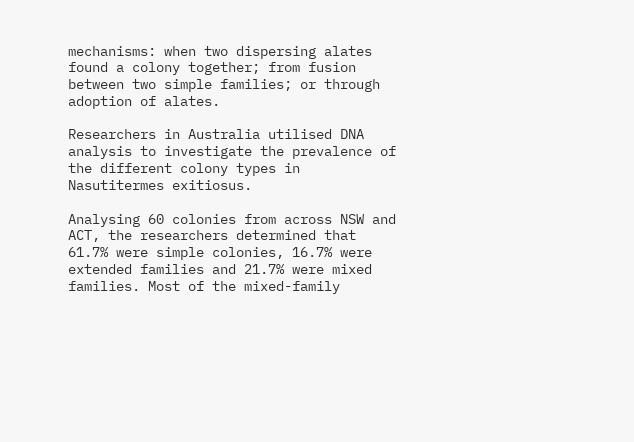mechanisms: when two dispersing alates found a colony together; from fusion between two simple families; or through adoption of alates.

Researchers in Australia utilised DNA analysis to investigate the prevalence of the different colony types in Nasutitermes exitiosus.

Analysing 60 colonies from across NSW and ACT, the researchers determined that 61.7% were simple colonies, 16.7% were extended families and 21.7% were mixed families. Most of the mixed-family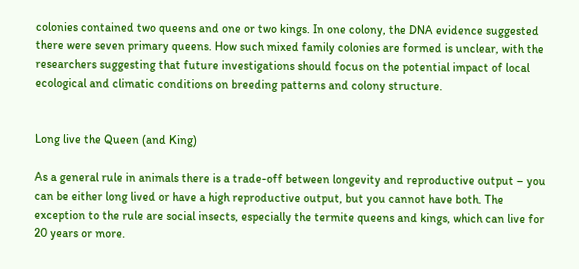colonies contained two queens and one or two kings. In one colony, the DNA evidence suggested there were seven primary queens. How such mixed family colonies are formed is unclear, with the researchers suggesting that future investigations should focus on the potential impact of local ecological and climatic conditions on breeding patterns and colony structure.


Long live the Queen (and King)

As a general rule in animals there is a trade-off between longevity and reproductive output – you can be either long lived or have a high reproductive output, but you cannot have both. The exception to the rule are social insects, especially the termite queens and kings, which can live for 20 years or more.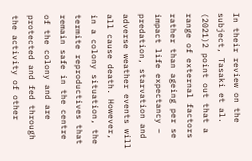In their review on the subject, Tasaki et al. (2021)2 point out that a range of external factors rather than ageing per se impact life expectancy – predation, starvation and adverse weather events will all cause death. However, in a colony situation, the termite reproductives that remain safe in the centre of the colony and are protected and fed through the activity of other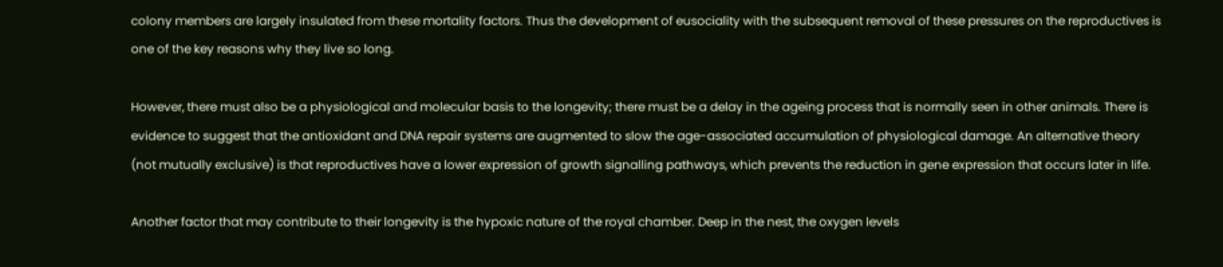colony members are largely insulated from these mortality factors. Thus the development of eusociality with the subsequent removal of these pressures on the reproductives is one of the key reasons why they live so long.

However, there must also be a physiological and molecular basis to the longevity; there must be a delay in the ageing process that is normally seen in other animals. There is evidence to suggest that the antioxidant and DNA repair systems are augmented to slow the age-associated accumulation of physiological damage. An alternative theory (not mutually exclusive) is that reproductives have a lower expression of growth signalling pathways, which prevents the reduction in gene expression that occurs later in life.

Another factor that may contribute to their longevity is the hypoxic nature of the royal chamber. Deep in the nest, the oxygen levels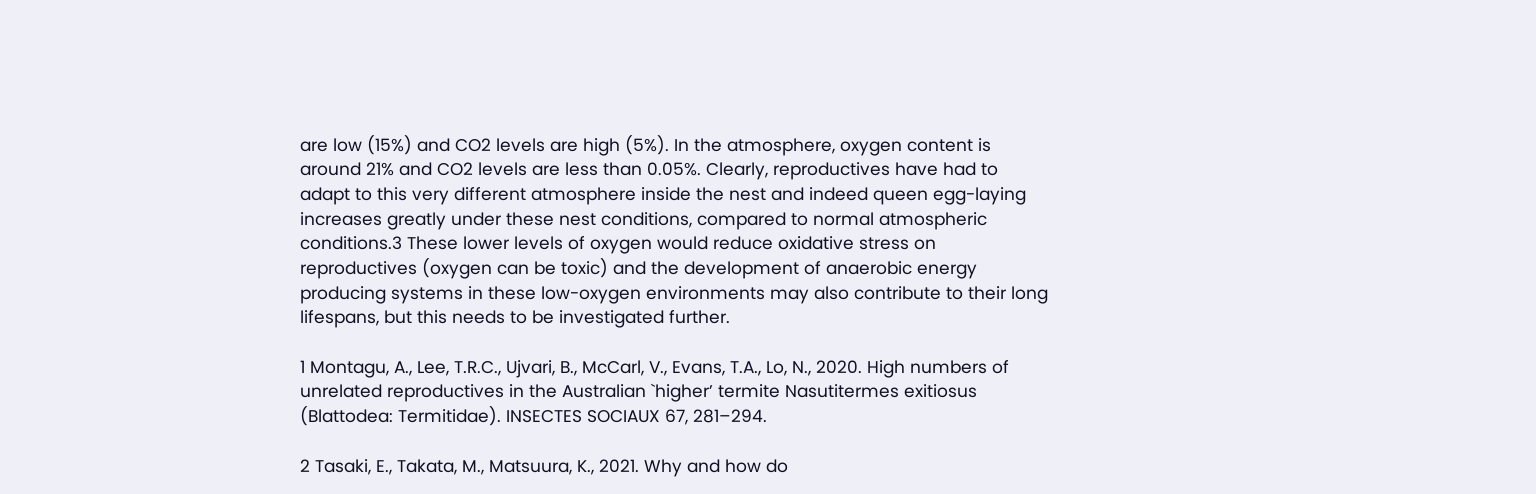are low (15%) and CO2 levels are high (5%). In the atmosphere, oxygen content is around 21% and CO2 levels are less than 0.05%. Clearly, reproductives have had to adapt to this very different atmosphere inside the nest and indeed queen egg-laying increases greatly under these nest conditions, compared to normal atmospheric conditions.3 These lower levels of oxygen would reduce oxidative stress on reproductives (oxygen can be toxic) and the development of anaerobic energy producing systems in these low-oxygen environments may also contribute to their long lifespans, but this needs to be investigated further.

1 Montagu, A., Lee, T.R.C., Ujvari, B., McCarl, V., Evans, T.A., Lo, N., 2020. High numbers of unrelated reproductives in the Australian `higher’ termite Nasutitermes exitiosus (Blattodea: Termitidae). INSECTES SOCIAUX 67, 281–294.

2 Tasaki, E., Takata, M., Matsuura, K., 2021. Why and how do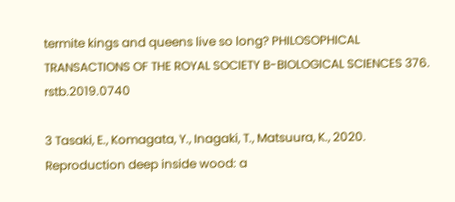termite kings and queens live so long? PHILOSOPHICAL TRANSACTIONS OF THE ROYAL SOCIETY B-BIOLOGICAL SCIENCES 376. rstb.2019.0740

3 Tasaki, E., Komagata, Y., Inagaki, T., Matsuura, K., 2020. Reproduction deep inside wood: a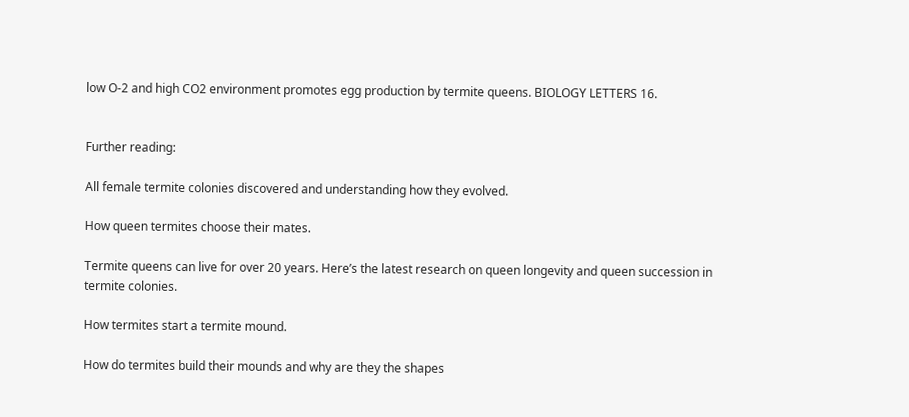low O-2 and high CO2 environment promotes egg production by termite queens. BIOLOGY LETTERS 16.


Further reading:

All female termite colonies discovered and understanding how they evolved.

How queen termites choose their mates.

Termite queens can live for over 20 years. Here’s the latest research on queen longevity and queen succession in termite colonies.

How termites start a termite mound.

How do termites build their mounds and why are they the shapes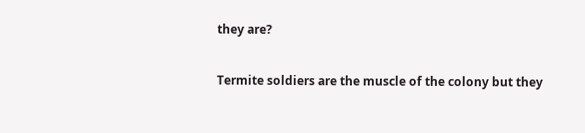they are?

Termite soldiers are the muscle of the colony but they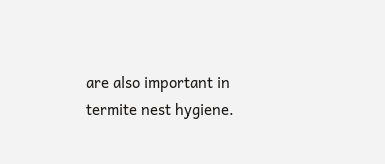are also important in termite nest hygiene.